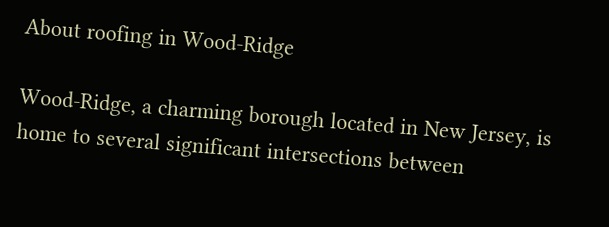About roofing in Wood-Ridge

Wood-Ridge, a charming borough located in New Jersey, is home to several significant intersections between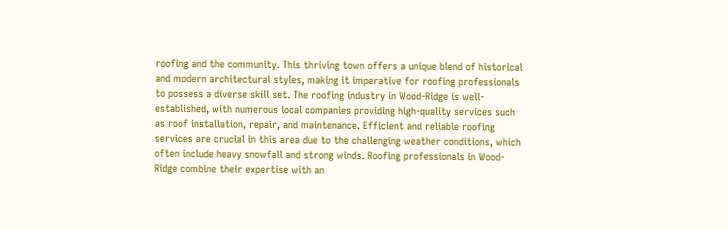roofing and the community. This thriving town offers a unique blend of historical and modern architectural styles, making it imperative for roofing professionals to possess a diverse skill set. The roofing industry in Wood-Ridge is well-established, with numerous local companies providing high-quality services such as roof installation, repair, and maintenance. Efficient and reliable roofing services are crucial in this area due to the challenging weather conditions, which often include heavy snowfall and strong winds. Roofing professionals in Wood-Ridge combine their expertise with an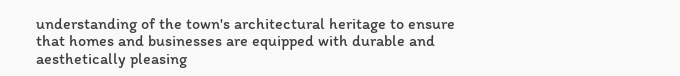understanding of the town's architectural heritage to ensure that homes and businesses are equipped with durable and aesthetically pleasing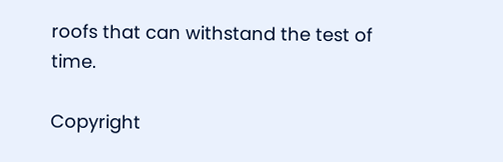roofs that can withstand the test of time.

Copyright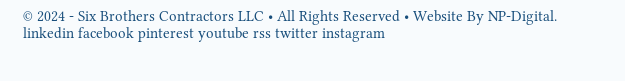© 2024 - Six Brothers Contractors LLC • All Rights Reserved • Website By NP-Digital.
linkedin facebook pinterest youtube rss twitter instagram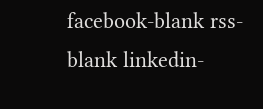facebook-blank rss-blank linkedin-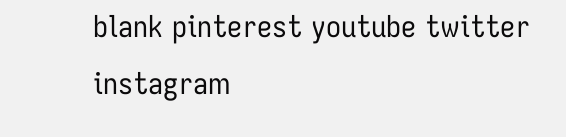blank pinterest youtube twitter instagram